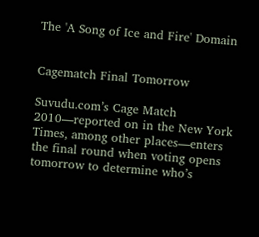The 'A Song of Ice and Fire' Domain


Cagematch Final Tomorrow

Suvudu.com’s Cage Match 2010—reported on in the New York Times, among other places—enters the final round when voting opens tomorrow to determine who’s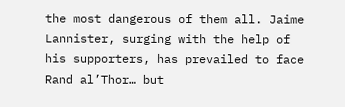the most dangerous of them all. Jaime Lannister, surging with the help of his supporters, has prevailed to face Rand al’Thor… but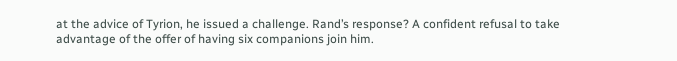at the advice of Tyrion, he issued a challenge. Rand’s response? A confident refusal to take advantage of the offer of having six companions join him.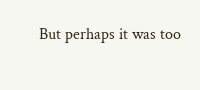But perhaps it was too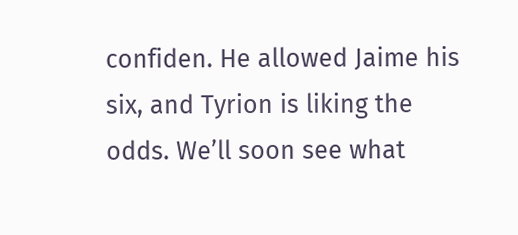confiden. He allowed Jaime his six, and Tyrion is liking the odds. We’ll soon see what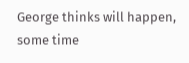George thinks will happen, some time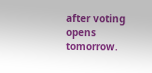after voting opens tomorrow.